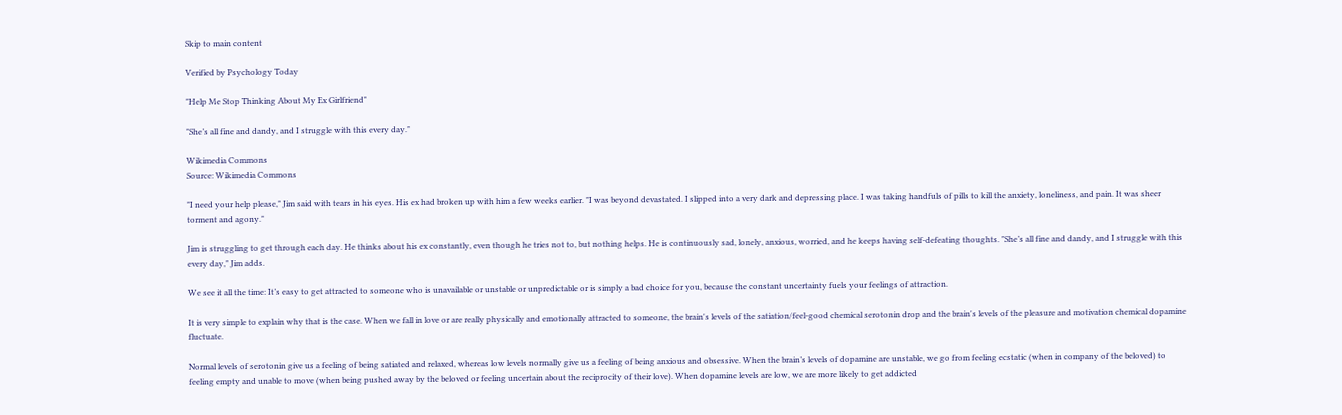Skip to main content

Verified by Psychology Today

"Help Me Stop Thinking About My Ex Girlfriend"

"She’s all fine and dandy, and I struggle with this every day."

Wikimedia Commons
Source: Wikimedia Commons

"I need your help please," Jim said with tears in his eyes. His ex had broken up with him a few weeks earlier. "I was beyond devastated. I slipped into a very dark and depressing place. I was taking handfuls of pills to kill the anxiety, loneliness, and pain. It was sheer torment and agony."

Jim is struggling to get through each day. He thinks about his ex constantly, even though he tries not to, but nothing helps. He is continuously sad, lonely, anxious, worried, and he keeps having self-defeating thoughts. "She’s all fine and dandy, and I struggle with this every day," Jim adds.

We see it all the time: It’s easy to get attracted to someone who is unavailable or unstable or unpredictable or is simply a bad choice for you, because the constant uncertainty fuels your feelings of attraction.

It is very simple to explain why that is the case. When we fall in love or are really physically and emotionally attracted to someone, the brain's levels of the satiation/feel-good chemical serotonin drop and the brain's levels of the pleasure and motivation chemical dopamine fluctuate.

Normal levels of serotonin give us a feeling of being satiated and relaxed, whereas low levels normally give us a feeling of being anxious and obsessive. When the brain’s levels of dopamine are unstable, we go from feeling ecstatic (when in company of the beloved) to feeling empty and unable to move (when being pushed away by the beloved or feeling uncertain about the reciprocity of their love). When dopamine levels are low, we are more likely to get addicted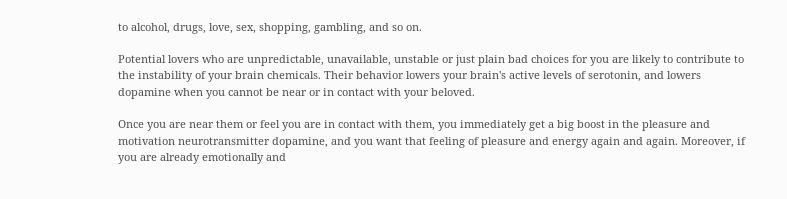to alcohol, drugs, love, sex, shopping, gambling, and so on.

Potential lovers who are unpredictable, unavailable, unstable or just plain bad choices for you are likely to contribute to the instability of your brain chemicals. Their behavior lowers your brain's active levels of serotonin, and lowers dopamine when you cannot be near or in contact with your beloved.

Once you are near them or feel you are in contact with them, you immediately get a big boost in the pleasure and motivation neurotransmitter dopamine, and you want that feeling of pleasure and energy again and again. Moreover, if you are already emotionally and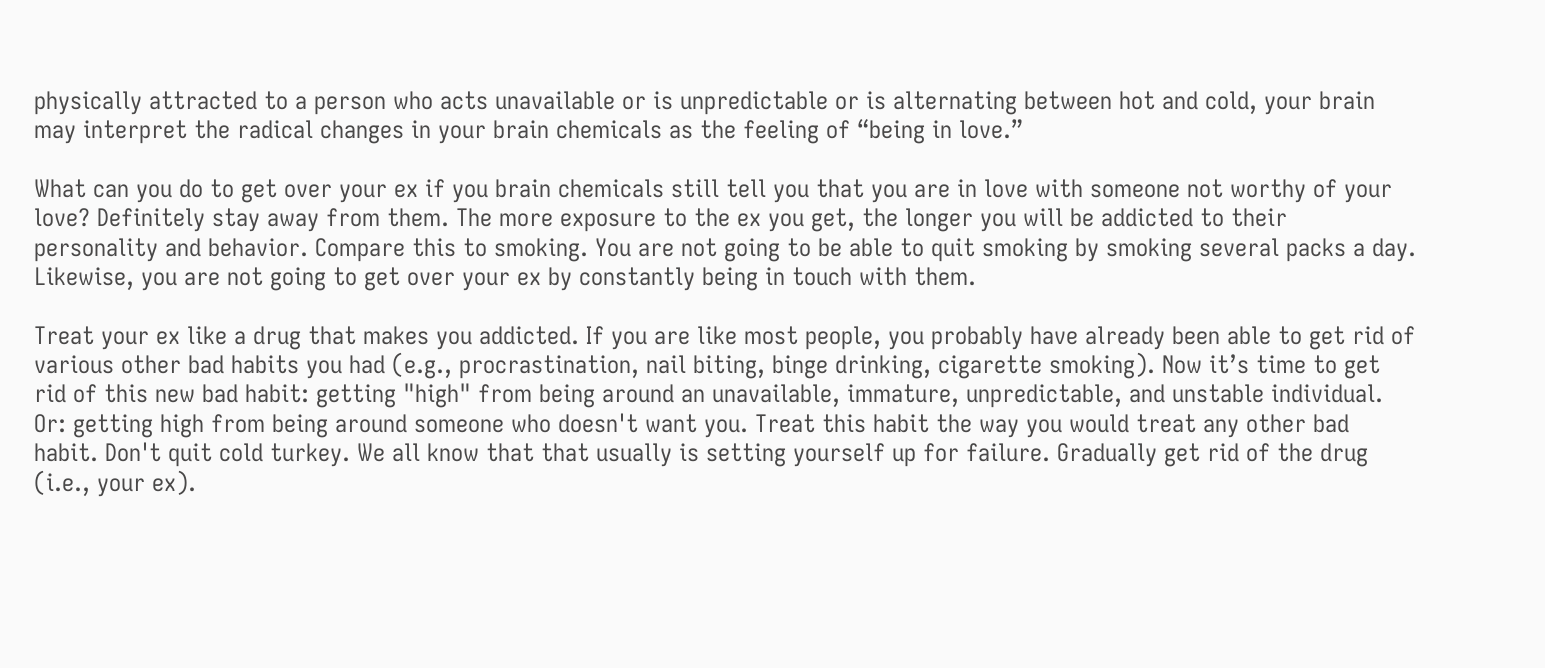physically attracted to a person who acts unavailable or is unpredictable or is alternating between hot and cold, your brain may interpret the radical changes in your brain chemicals as the feeling of “being in love.”

What can you do to get over your ex if you brain chemicals still tell you that you are in love with someone not worthy of your love? Definitely stay away from them. The more exposure to the ex you get, the longer you will be addicted to their personality and behavior. Compare this to smoking. You are not going to be able to quit smoking by smoking several packs a day. Likewise, you are not going to get over your ex by constantly being in touch with them.

Treat your ex like a drug that makes you addicted. If you are like most people, you probably have already been able to get rid of various other bad habits you had (e.g., procrastination, nail biting, binge drinking, cigarette smoking). Now it’s time to get rid of this new bad habit: getting "high" from being around an unavailable, immature, unpredictable, and unstable individual. Or: getting high from being around someone who doesn't want you. Treat this habit the way you would treat any other bad habit. Don't quit cold turkey. We all know that that usually is setting yourself up for failure. Gradually get rid of the drug (i.e., your ex).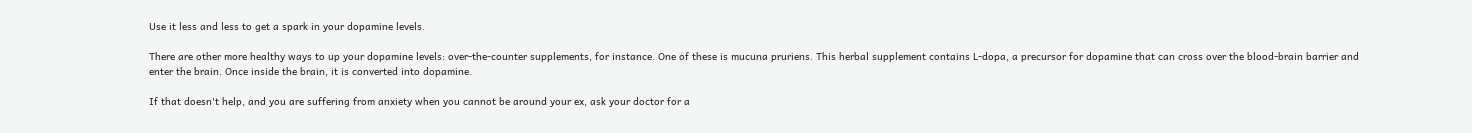Use it less and less to get a spark in your dopamine levels.

There are other more healthy ways to up your dopamine levels: over-the-counter supplements, for instance. One of these is mucuna pruriens. This herbal supplement contains L-dopa, a precursor for dopamine that can cross over the blood-brain barrier and enter the brain. Once inside the brain, it is converted into dopamine.

If that doesn't help, and you are suffering from anxiety when you cannot be around your ex, ask your doctor for a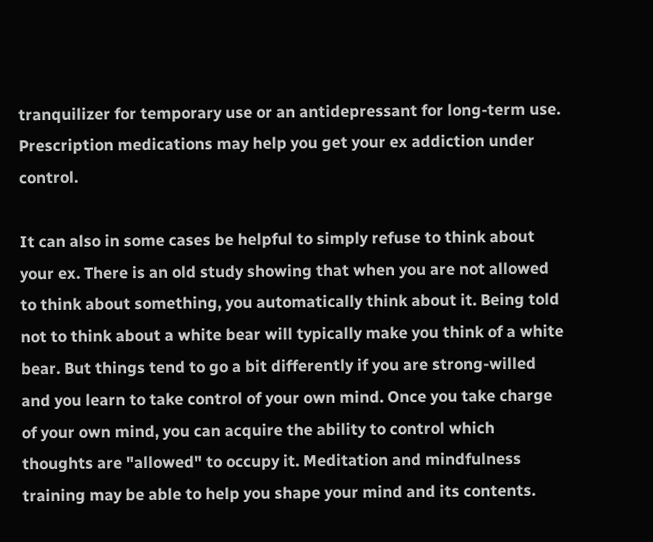tranquilizer for temporary use or an antidepressant for long-term use. Prescription medications may help you get your ex addiction under control.

It can also in some cases be helpful to simply refuse to think about your ex. There is an old study showing that when you are not allowed to think about something, you automatically think about it. Being told not to think about a white bear will typically make you think of a white bear. But things tend to go a bit differently if you are strong-willed and you learn to take control of your own mind. Once you take charge of your own mind, you can acquire the ability to control which thoughts are "allowed" to occupy it. Meditation and mindfulness training may be able to help you shape your mind and its contents.